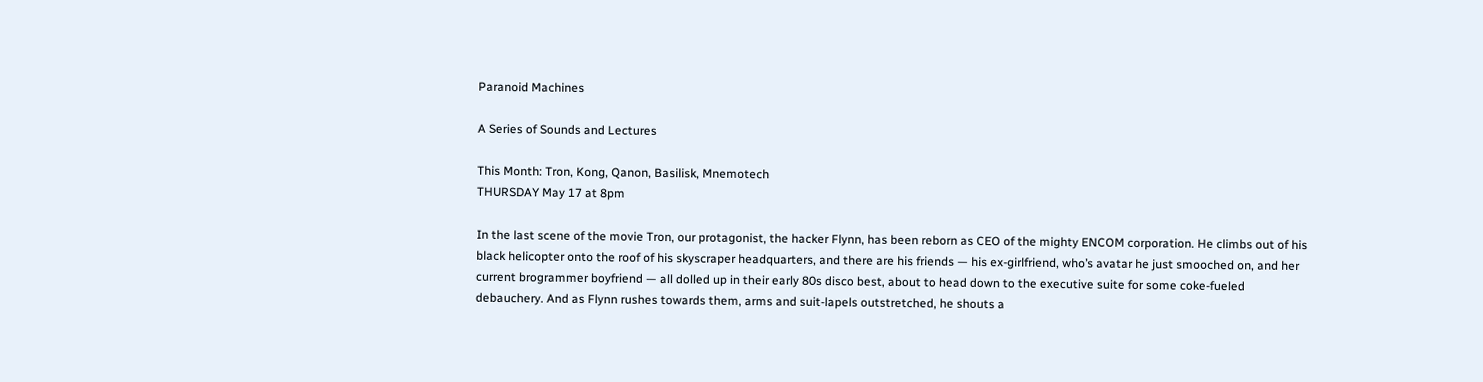Paranoid Machines

A Series of Sounds and Lectures

This Month: Tron, Kong, Qanon, Basilisk, Mnemotech
THURSDAY May 17 at 8pm

In the last scene of the movie Tron, our protagonist, the hacker Flynn, has been reborn as CEO of the mighty ENCOM corporation. He climbs out of his black helicopter onto the roof of his skyscraper headquarters, and there are his friends — his ex-girlfriend, who’s avatar he just smooched on, and her current brogrammer boyfriend — all dolled up in their early 80s disco best, about to head down to the executive suite for some coke-fueled debauchery. And as Flynn rushes towards them, arms and suit-lapels outstretched, he shouts a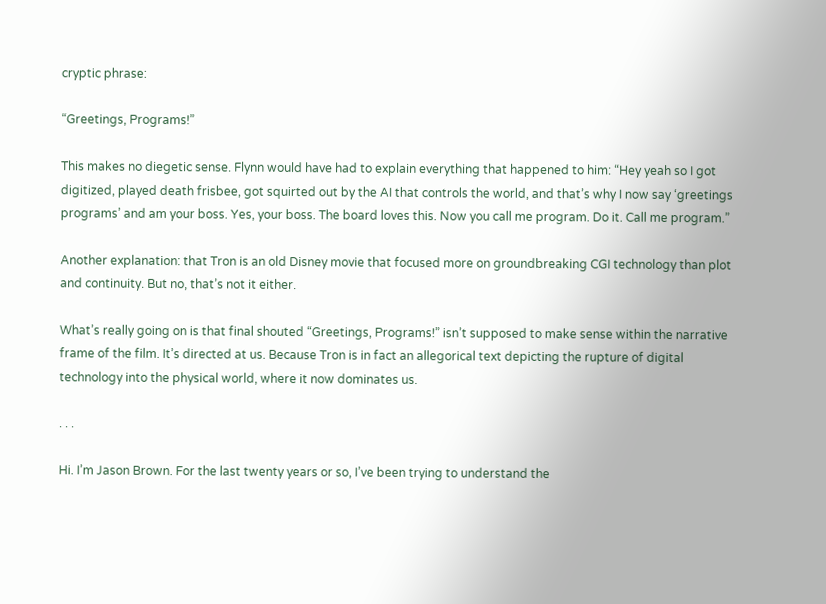cryptic phrase:

“Greetings, Programs!”

This makes no diegetic sense. Flynn would have had to explain everything that happened to him: “Hey yeah so I got digitized, played death frisbee, got squirted out by the AI that controls the world, and that’s why I now say ‘greetings programs’ and am your boss. Yes, your boss. The board loves this. Now you call me program. Do it. Call me program.”

Another explanation: that Tron is an old Disney movie that focused more on groundbreaking CGI technology than plot and continuity. But no, that’s not it either.

What’s really going on is that final shouted “Greetings, Programs!” isn’t supposed to make sense within the narrative frame of the film. It’s directed at us. Because Tron is in fact an allegorical text depicting the rupture of digital technology into the physical world, where it now dominates us.

. . .

Hi. I’m Jason Brown. For the last twenty years or so, I’ve been trying to understand the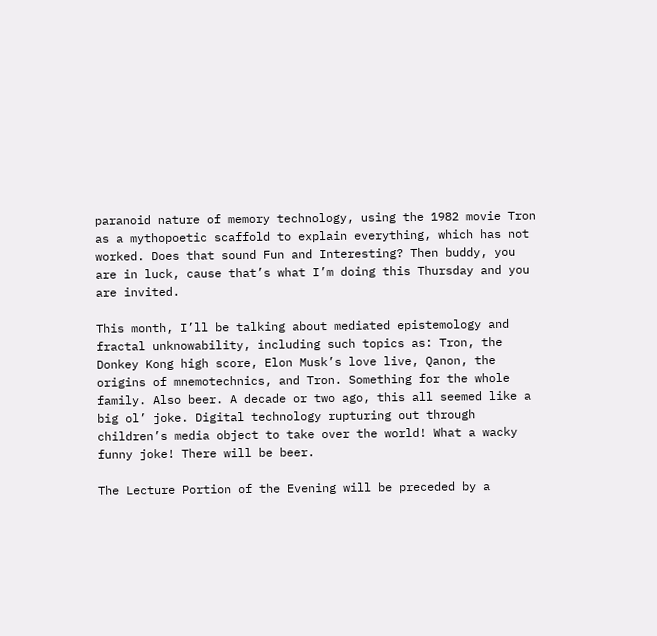paranoid nature of memory technology, using the 1982 movie Tron as a mythopoetic scaffold to explain everything, which has not worked. Does that sound Fun and Interesting? Then buddy, you are in luck, cause that’s what I’m doing this Thursday and you are invited.

This month, I’ll be talking about mediated epistemology and fractal unknowability, including such topics as: Tron, the Donkey Kong high score, Elon Musk’s love live, Qanon, the origins of mnemotechnics, and Tron. Something for the whole family. Also beer. A decade or two ago, this all seemed like a big ol’ joke. Digital technology rupturing out through children’s media object to take over the world! What a wacky funny joke! There will be beer.

The Lecture Portion of the Evening will be preceded by a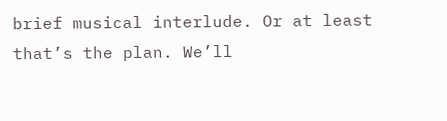brief musical interlude. Or at least that’s the plan. We’ll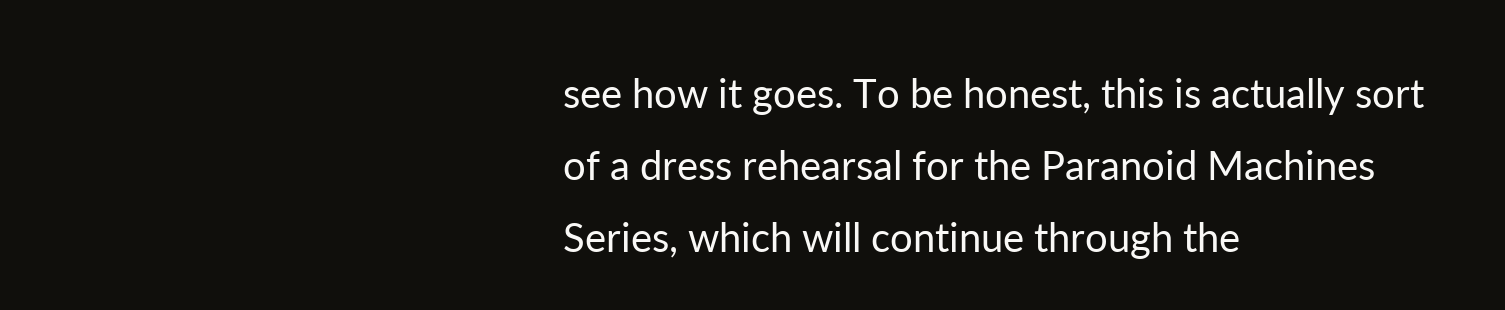see how it goes. To be honest, this is actually sort of a dress rehearsal for the Paranoid Machines Series, which will continue through the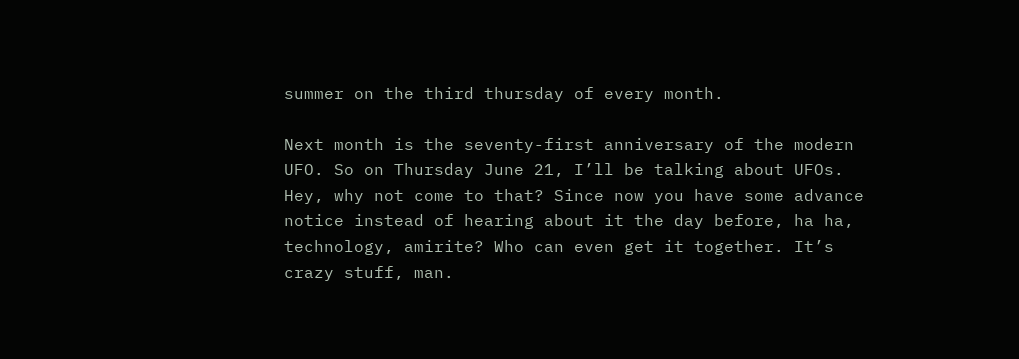summer on the third thursday of every month.

Next month is the seventy-first anniversary of the modern UFO. So on Thursday June 21, I’ll be talking about UFOs. Hey, why not come to that? Since now you have some advance notice instead of hearing about it the day before, ha ha, technology, amirite? Who can even get it together. It’s crazy stuff, man.